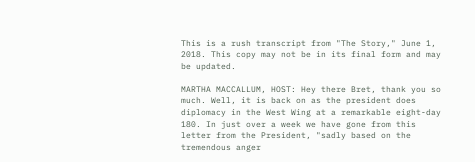This is a rush transcript from "The Story," June 1, 2018. This copy may not be in its final form and may be updated.

MARTHA MACCALLUM, HOST: Hey there Bret, thank you so much. Well, it is back on as the president does diplomacy in the West Wing at a remarkable eight-day 180. In just over a week we have gone from this letter from the President, "sadly based on the tremendous anger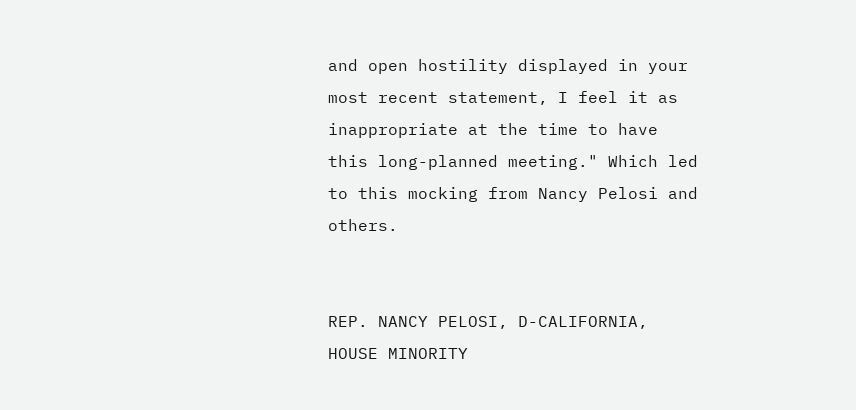and open hostility displayed in your most recent statement, I feel it as inappropriate at the time to have this long-planned meeting." Which led to this mocking from Nancy Pelosi and others.


REP. NANCY PELOSI, D-CALIFORNIA, HOUSE MINORITY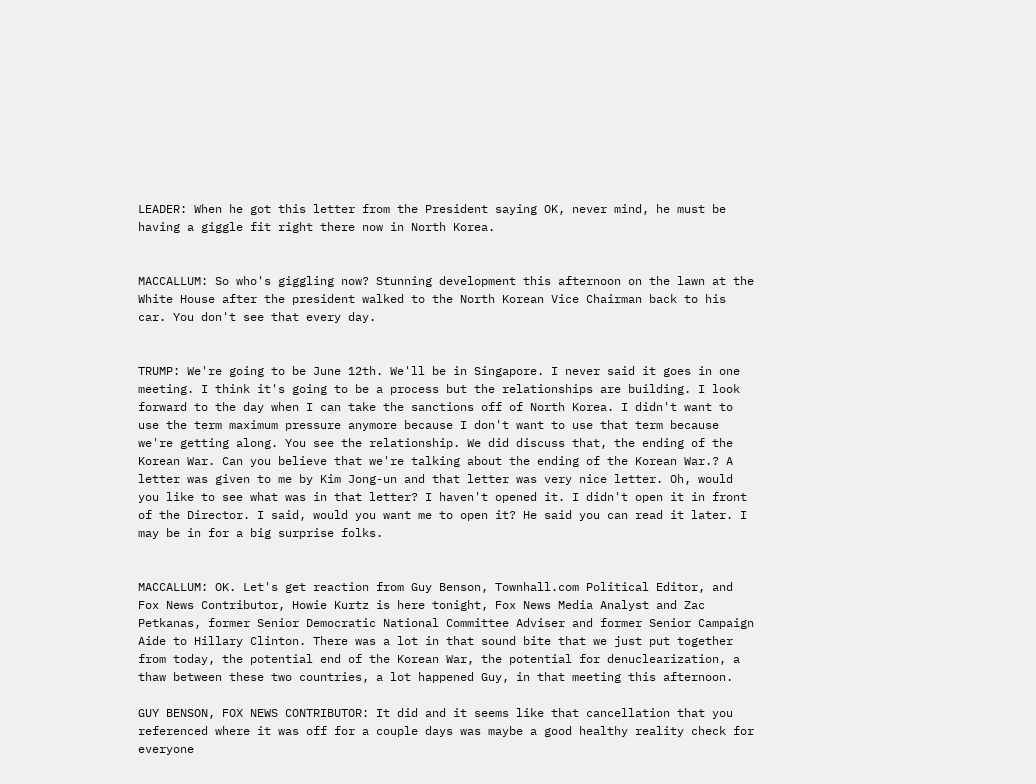LEADER: When he got this letter from the President saying OK, never mind, he must be having a giggle fit right there now in North Korea.


MACCALLUM: So who's giggling now? Stunning development this afternoon on the lawn at the White House after the president walked to the North Korean Vice Chairman back to his car. You don't see that every day.


TRUMP: We're going to be June 12th. We'll be in Singapore. I never said it goes in one meeting. I think it's going to be a process but the relationships are building. I look forward to the day when I can take the sanctions off of North Korea. I didn't want to use the term maximum pressure anymore because I don't want to use that term because we're getting along. You see the relationship. We did discuss that, the ending of the Korean War. Can you believe that we're talking about the ending of the Korean War.? A letter was given to me by Kim Jong-un and that letter was very nice letter. Oh, would you like to see what was in that letter? I haven't opened it. I didn't open it in front of the Director. I said, would you want me to open it? He said you can read it later. I may be in for a big surprise folks.


MACCALLUM: OK. Let's get reaction from Guy Benson, Townhall.com Political Editor, and Fox News Contributor, Howie Kurtz is here tonight, Fox News Media Analyst and Zac Petkanas, former Senior Democratic National Committee Adviser and former Senior Campaign Aide to Hillary Clinton. There was a lot in that sound bite that we just put together from today, the potential end of the Korean War, the potential for denuclearization, a thaw between these two countries, a lot happened Guy, in that meeting this afternoon.

GUY BENSON, FOX NEWS CONTRIBUTOR: It did and it seems like that cancellation that you referenced where it was off for a couple days was maybe a good healthy reality check for everyone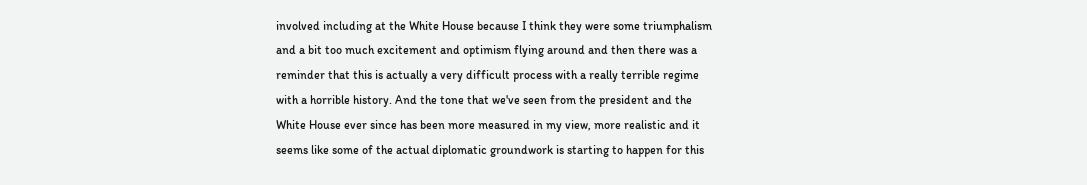involved including at the White House because I think they were some triumphalism and a bit too much excitement and optimism flying around and then there was a reminder that this is actually a very difficult process with a really terrible regime with a horrible history. And the tone that we've seen from the president and the White House ever since has been more measured in my view, more realistic and it seems like some of the actual diplomatic groundwork is starting to happen for this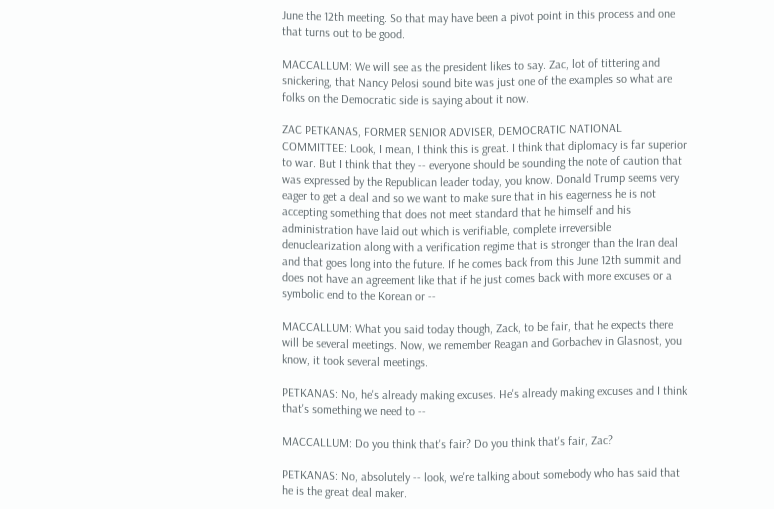June the 12th meeting. So that may have been a pivot point in this process and one that turns out to be good.

MACCALLUM: We will see as the president likes to say. Zac, lot of tittering and snickering, that Nancy Pelosi sound bite was just one of the examples so what are folks on the Democratic side is saying about it now.

ZAC PETKANAS, FORMER SENIOR ADVISER, DEMOCRATIC NATIONAL COMMITTEE: Look, I mean, I think this is great. I think that diplomacy is far superior to war. But I think that they -- everyone should be sounding the note of caution that was expressed by the Republican leader today, you know. Donald Trump seems very eager to get a deal and so we want to make sure that in his eagerness he is not accepting something that does not meet standard that he himself and his administration have laid out which is verifiable, complete irreversible denuclearization along with a verification regime that is stronger than the Iran deal and that goes long into the future. If he comes back from this June 12th summit and does not have an agreement like that if he just comes back with more excuses or a symbolic end to the Korean or --

MACCALLUM: What you said today though, Zack, to be fair, that he expects there will be several meetings. Now, we remember Reagan and Gorbachev in Glasnost, you know, it took several meetings.

PETKANAS: No, he's already making excuses. He's already making excuses and I think that's something we need to --

MACCALLUM: Do you think that's fair? Do you think that's fair, Zac?

PETKANAS: No, absolutely -- look, we're talking about somebody who has said that he is the great deal maker.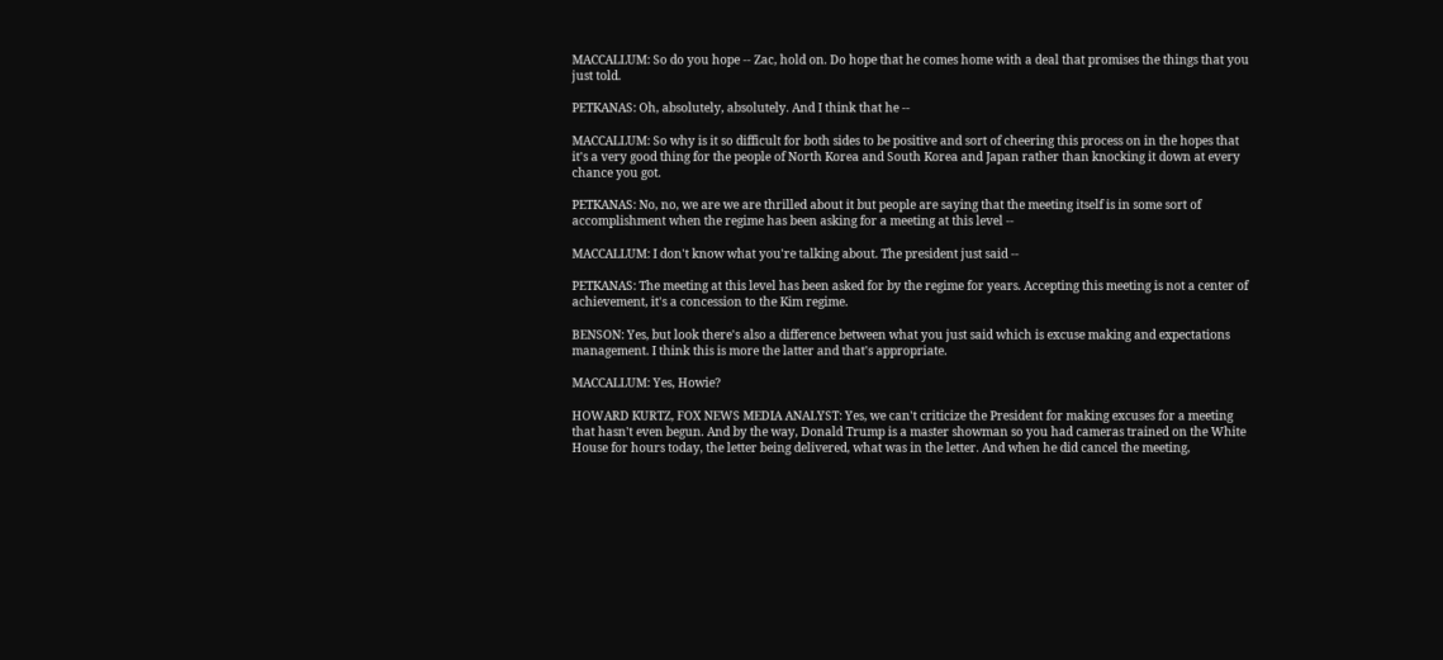MACCALLUM: So do you hope -- Zac, hold on. Do hope that he comes home with a deal that promises the things that you just told.

PETKANAS: Oh, absolutely, absolutely. And I think that he --

MACCALLUM: So why is it so difficult for both sides to be positive and sort of cheering this process on in the hopes that it's a very good thing for the people of North Korea and South Korea and Japan rather than knocking it down at every chance you got.

PETKANAS: No, no, we are we are thrilled about it but people are saying that the meeting itself is in some sort of accomplishment when the regime has been asking for a meeting at this level --

MACCALLUM: I don't know what you're talking about. The president just said --

PETKANAS: The meeting at this level has been asked for by the regime for years. Accepting this meeting is not a center of achievement, it's a concession to the Kim regime.

BENSON: Yes, but look there's also a difference between what you just said which is excuse making and expectations management. I think this is more the latter and that's appropriate.

MACCALLUM: Yes, Howie?

HOWARD KURTZ, FOX NEWS MEDIA ANALYST: Yes, we can't criticize the President for making excuses for a meeting that hasn't even begun. And by the way, Donald Trump is a master showman so you had cameras trained on the White House for hours today, the letter being delivered, what was in the letter. And when he did cancel the meeting,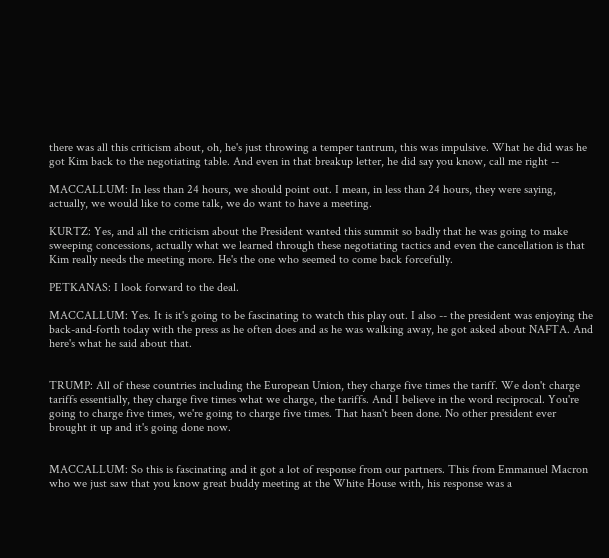there was all this criticism about, oh, he's just throwing a temper tantrum, this was impulsive. What he did was he got Kim back to the negotiating table. And even in that breakup letter, he did say you know, call me right --

MACCALLUM: In less than 24 hours, we should point out. I mean, in less than 24 hours, they were saying, actually, we would like to come talk, we do want to have a meeting.

KURTZ: Yes, and all the criticism about the President wanted this summit so badly that he was going to make sweeping concessions, actually what we learned through these negotiating tactics and even the cancellation is that Kim really needs the meeting more. He's the one who seemed to come back forcefully.

PETKANAS: I look forward to the deal.

MACCALLUM: Yes. It is it's going to be fascinating to watch this play out. I also -- the president was enjoying the back-and-forth today with the press as he often does and as he was walking away, he got asked about NAFTA. And here's what he said about that.


TRUMP: All of these countries including the European Union, they charge five times the tariff. We don't charge tariffs essentially, they charge five times what we charge, the tariffs. And I believe in the word reciprocal. You're going to charge five times, we're going to charge five times. That hasn't been done. No other president ever brought it up and it's going done now.


MACCALLUM: So this is fascinating and it got a lot of response from our partners. This from Emmanuel Macron who we just saw that you know great buddy meeting at the White House with, his response was a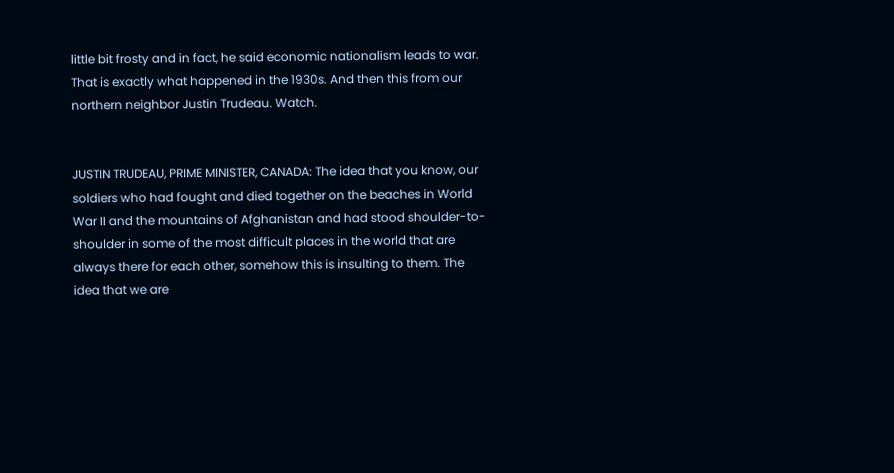little bit frosty and in fact, he said economic nationalism leads to war. That is exactly what happened in the 1930s. And then this from our northern neighbor Justin Trudeau. Watch.


JUSTIN TRUDEAU, PRIME MINISTER, CANADA: The idea that you know, our soldiers who had fought and died together on the beaches in World War II and the mountains of Afghanistan and had stood shoulder-to-shoulder in some of the most difficult places in the world that are always there for each other, somehow this is insulting to them. The idea that we are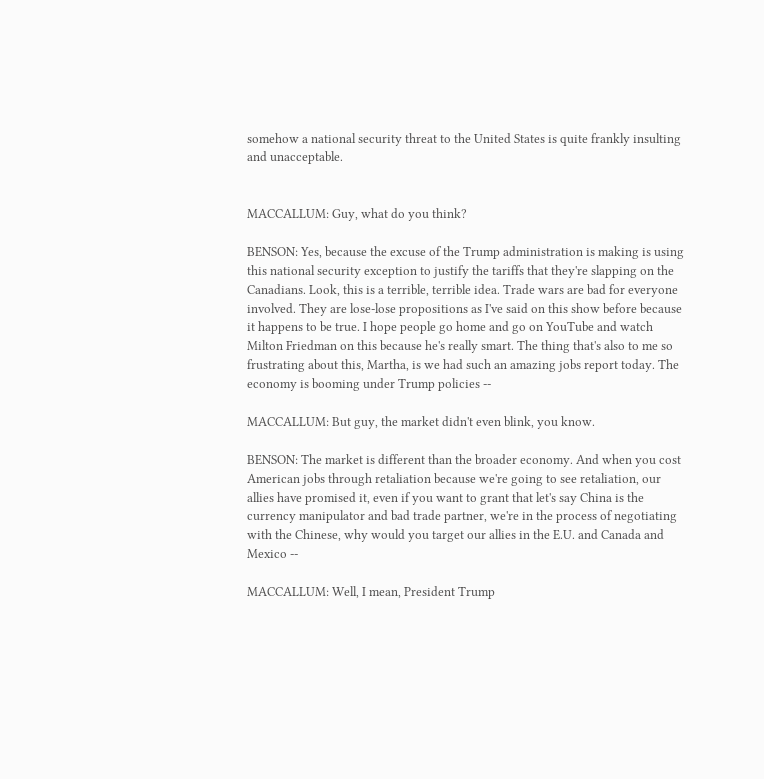somehow a national security threat to the United States is quite frankly insulting and unacceptable.


MACCALLUM: Guy, what do you think?

BENSON: Yes, because the excuse of the Trump administration is making is using this national security exception to justify the tariffs that they're slapping on the Canadians. Look, this is a terrible, terrible idea. Trade wars are bad for everyone involved. They are lose-lose propositions as I've said on this show before because it happens to be true. I hope people go home and go on YouTube and watch Milton Friedman on this because he's really smart. The thing that's also to me so frustrating about this, Martha, is we had such an amazing jobs report today. The economy is booming under Trump policies --

MACCALLUM: But guy, the market didn't even blink, you know.

BENSON: The market is different than the broader economy. And when you cost American jobs through retaliation because we're going to see retaliation, our allies have promised it, even if you want to grant that let's say China is the currency manipulator and bad trade partner, we're in the process of negotiating with the Chinese, why would you target our allies in the E.U. and Canada and Mexico --

MACCALLUM: Well, I mean, President Trump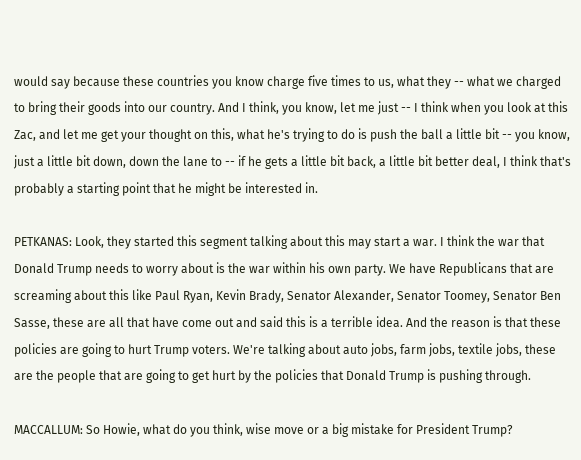would say because these countries you know charge five times to us, what they -- what we charged to bring their goods into our country. And I think, you know, let me just -- I think when you look at this Zac, and let me get your thought on this, what he's trying to do is push the ball a little bit -- you know, just a little bit down, down the lane to -- if he gets a little bit back, a little bit better deal, I think that's probably a starting point that he might be interested in.

PETKANAS: Look, they started this segment talking about this may start a war. I think the war that Donald Trump needs to worry about is the war within his own party. We have Republicans that are screaming about this like Paul Ryan, Kevin Brady, Senator Alexander, Senator Toomey, Senator Ben Sasse, these are all that have come out and said this is a terrible idea. And the reason is that these policies are going to hurt Trump voters. We're talking about auto jobs, farm jobs, textile jobs, these are the people that are going to get hurt by the policies that Donald Trump is pushing through.

MACCALLUM: So Howie, what do you think, wise move or a big mistake for President Trump?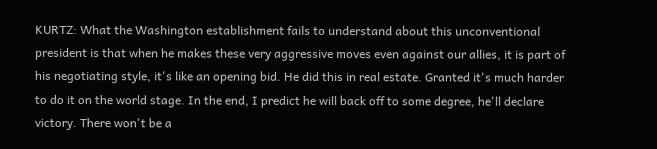KURTZ: What the Washington establishment fails to understand about this unconventional president is that when he makes these very aggressive moves even against our allies, it is part of his negotiating style, it's like an opening bid. He did this in real estate. Granted it's much harder to do it on the world stage. In the end, I predict he will back off to some degree, he'll declare victory. There won't be a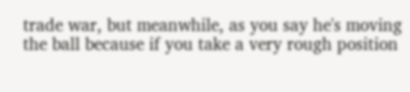trade war, but meanwhile, as you say he's moving the ball because if you take a very rough position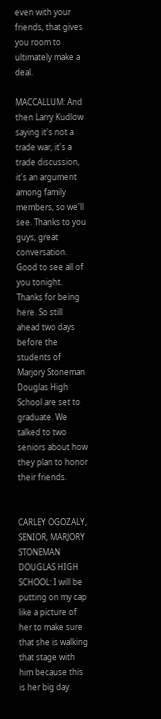even with your friends, that gives you room to ultimately make a deal.

MACCALLUM: And then Larry Kudlow saying it's not a trade war, it's a trade discussion, it's an argument among family members, so we'll see. Thanks to you guys, great conversation. Good to see all of you tonight. Thanks for being here. So still ahead two days before the students of Marjory Stoneman Douglas High School are set to graduate. We talked to two seniors about how they plan to honor their friends.


CARLEY OGOZALY, SENIOR, MARJORY STONEMAN DOUGLAS HIGH SCHOOL: I will be putting on my cap like a picture of her to make sure that she is walking that stage with him because this is her big day.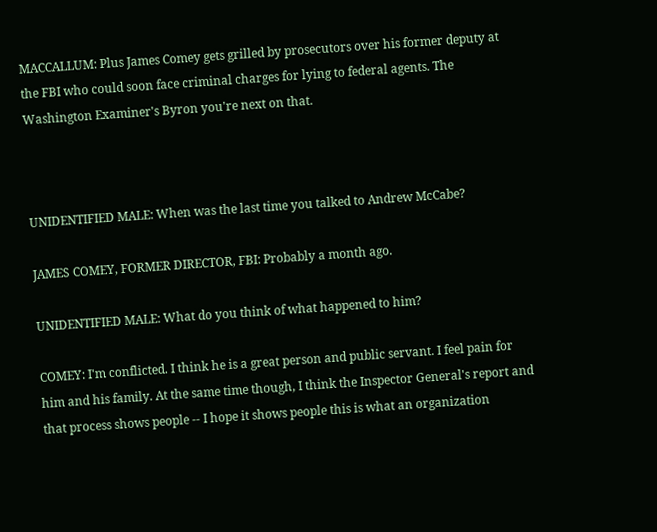MACCALLUM: Plus James Comey gets grilled by prosecutors over his former deputy at the FBI who could soon face criminal charges for lying to federal agents. The Washington Examiner's Byron you're next on that.



UNIDENTIFIED MALE: When was the last time you talked to Andrew McCabe?

JAMES COMEY, FORMER DIRECTOR, FBI: Probably a month ago.

UNIDENTIFIED MALE: What do you think of what happened to him?

COMEY: I'm conflicted. I think he is a great person and public servant. I feel pain for him and his family. At the same time though, I think the Inspector General's report and that process shows people -- I hope it shows people this is what an organization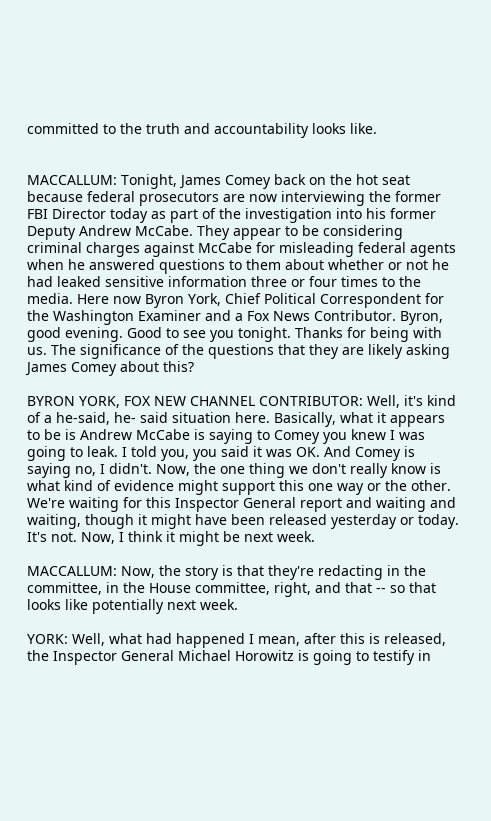committed to the truth and accountability looks like.


MACCALLUM: Tonight, James Comey back on the hot seat because federal prosecutors are now interviewing the former FBI Director today as part of the investigation into his former Deputy Andrew McCabe. They appear to be considering criminal charges against McCabe for misleading federal agents when he answered questions to them about whether or not he had leaked sensitive information three or four times to the media. Here now Byron York, Chief Political Correspondent for the Washington Examiner and a Fox News Contributor. Byron, good evening. Good to see you tonight. Thanks for being with us. The significance of the questions that they are likely asking James Comey about this?

BYRON YORK, FOX NEW CHANNEL CONTRIBUTOR: Well, it's kind of a he-said, he- said situation here. Basically, what it appears to be is Andrew McCabe is saying to Comey you knew I was going to leak. I told you, you said it was OK. And Comey is saying no, I didn't. Now, the one thing we don't really know is what kind of evidence might support this one way or the other. We're waiting for this Inspector General report and waiting and waiting, though it might have been released yesterday or today. It's not. Now, I think it might be next week.

MACCALLUM: Now, the story is that they're redacting in the committee, in the House committee, right, and that -- so that looks like potentially next week.

YORK: Well, what had happened I mean, after this is released, the Inspector General Michael Horowitz is going to testify in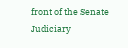front of the Senate Judiciary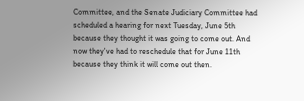Committee, and the Senate Judiciary Committee had scheduled a hearing for next Tuesday, June 5th because they thought it was going to come out. And now they've had to reschedule that for June 11th because they think it will come out then.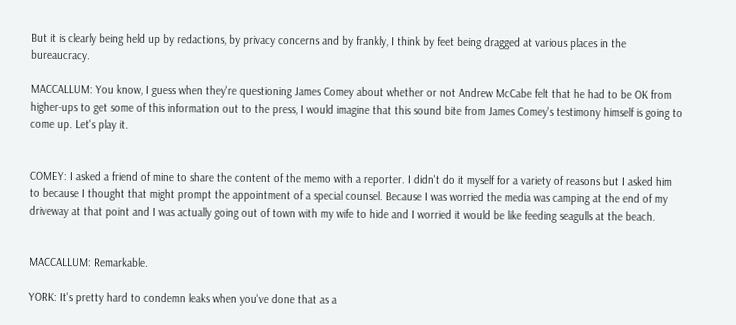But it is clearly being held up by redactions, by privacy concerns and by frankly, I think by feet being dragged at various places in the bureaucracy.

MACCALLUM: You know, I guess when they're questioning James Comey about whether or not Andrew McCabe felt that he had to be OK from higher-ups to get some of this information out to the press, I would imagine that this sound bite from James Comey's testimony himself is going to come up. Let's play it.


COMEY: I asked a friend of mine to share the content of the memo with a reporter. I didn't do it myself for a variety of reasons but I asked him to because I thought that might prompt the appointment of a special counsel. Because I was worried the media was camping at the end of my driveway at that point and I was actually going out of town with my wife to hide and I worried it would be like feeding seagulls at the beach.


MACCALLUM: Remarkable.

YORK: It's pretty hard to condemn leaks when you've done that as a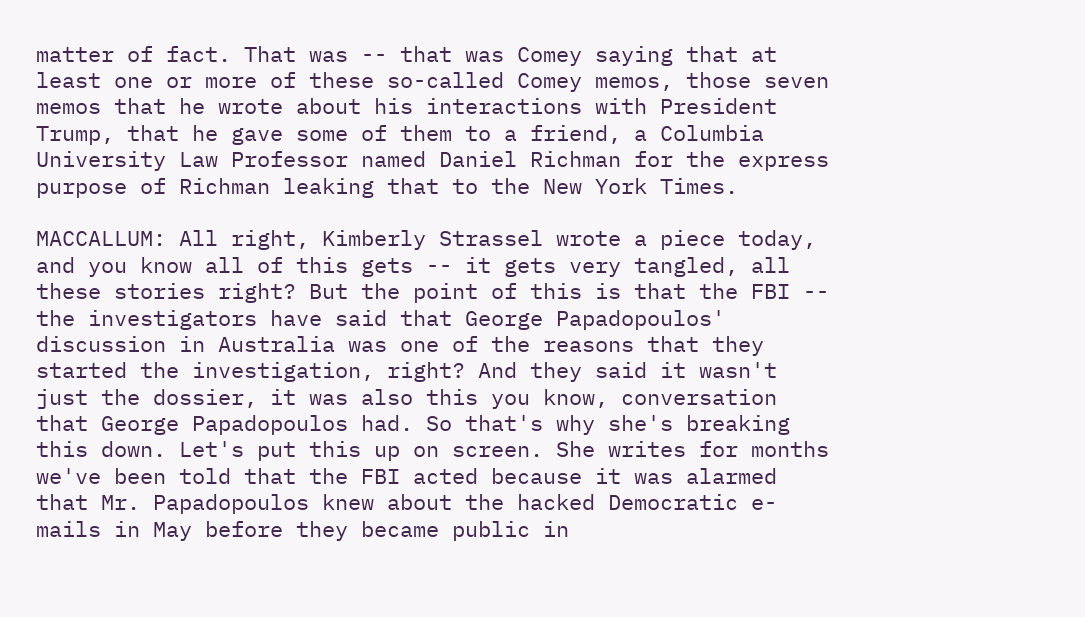matter of fact. That was -- that was Comey saying that at least one or more of these so-called Comey memos, those seven memos that he wrote about his interactions with President Trump, that he gave some of them to a friend, a Columbia University Law Professor named Daniel Richman for the express purpose of Richman leaking that to the New York Times.

MACCALLUM: All right, Kimberly Strassel wrote a piece today, and you know all of this gets -- it gets very tangled, all these stories right? But the point of this is that the FBI -- the investigators have said that George Papadopoulos' discussion in Australia was one of the reasons that they started the investigation, right? And they said it wasn't just the dossier, it was also this you know, conversation that George Papadopoulos had. So that's why she's breaking this down. Let's put this up on screen. She writes for months we've been told that the FBI acted because it was alarmed that Mr. Papadopoulos knew about the hacked Democratic e-mails in May before they became public in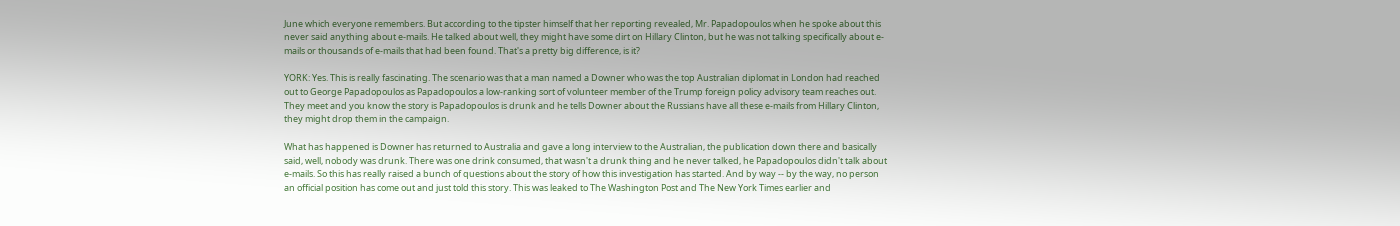June which everyone remembers. But according to the tipster himself that her reporting revealed, Mr. Papadopoulos when he spoke about this never said anything about e-mails. He talked about well, they might have some dirt on Hillary Clinton, but he was not talking specifically about e-mails or thousands of e-mails that had been found. That's a pretty big difference, is it?

YORK: Yes. This is really fascinating. The scenario was that a man named a Downer who was the top Australian diplomat in London had reached out to George Papadopoulos as Papadopoulos a low-ranking sort of volunteer member of the Trump foreign policy advisory team reaches out. They meet and you know the story is Papadopoulos is drunk and he tells Downer about the Russians have all these e-mails from Hillary Clinton, they might drop them in the campaign.

What has happened is Downer has returned to Australia and gave a long interview to the Australian, the publication down there and basically said, well, nobody was drunk. There was one drink consumed, that wasn't a drunk thing and he never talked, he Papadopoulos didn't talk about e-mails. So this has really raised a bunch of questions about the story of how this investigation has started. And by way -- by the way, no person an official position has come out and just told this story. This was leaked to The Washington Post and The New York Times earlier and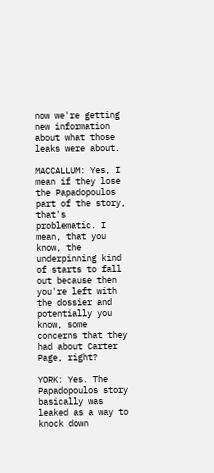now we're getting new information about what those leaks were about.

MACCALLUM: Yes, I mean if they lose the Papadopoulos part of the story, that's problematic. I mean, that you know, the underpinning kind of starts to fall out because then you're left with the dossier and potentially you know, some concerns that they had about Carter Page, right?

YORK: Yes. The Papadopoulos story basically was leaked as a way to knock down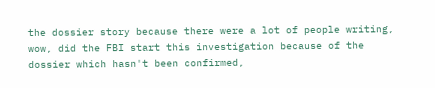the dossier story because there were a lot of people writing, wow, did the FBI start this investigation because of the dossier which hasn't been confirmed,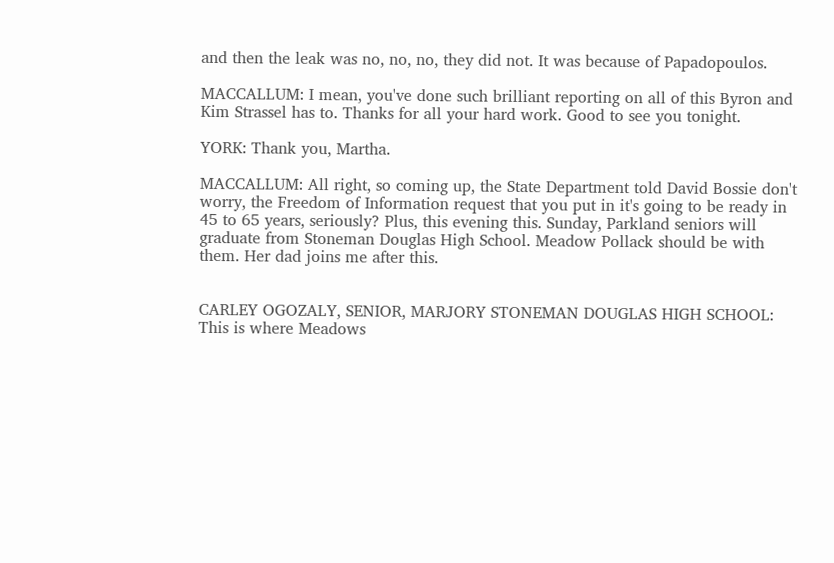and then the leak was no, no, no, they did not. It was because of Papadopoulos.

MACCALLUM: I mean, you've done such brilliant reporting on all of this Byron and Kim Strassel has to. Thanks for all your hard work. Good to see you tonight.

YORK: Thank you, Martha.

MACCALLUM: All right, so coming up, the State Department told David Bossie don't worry, the Freedom of Information request that you put in it's going to be ready in 45 to 65 years, seriously? Plus, this evening this. Sunday, Parkland seniors will graduate from Stoneman Douglas High School. Meadow Pollack should be with them. Her dad joins me after this.


CARLEY OGOZALY, SENIOR, MARJORY STONEMAN DOUGLAS HIGH SCHOOL: This is where Meadows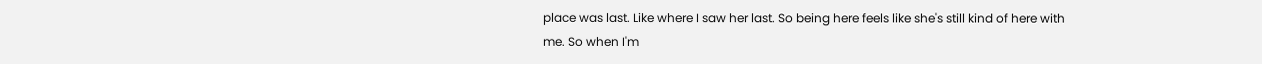place was last. Like where I saw her last. So being here feels like she's still kind of here with me. So when I'm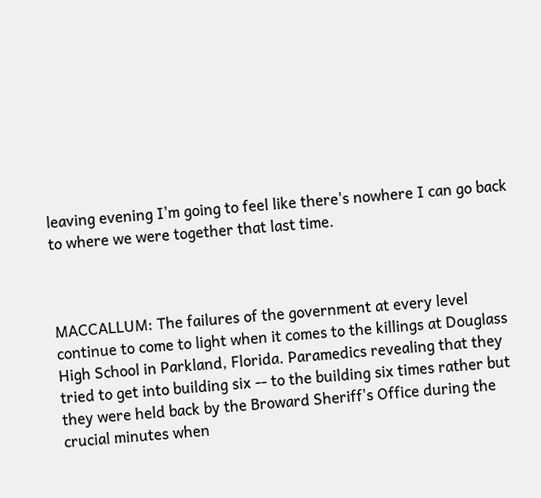leaving evening I'm going to feel like there's nowhere I can go back to where we were together that last time.



MACCALLUM: The failures of the government at every level continue to come to light when it comes to the killings at Douglass High School in Parkland, Florida. Paramedics revealing that they tried to get into building six -- to the building six times rather but they were held back by the Broward Sheriff's Office during the crucial minutes when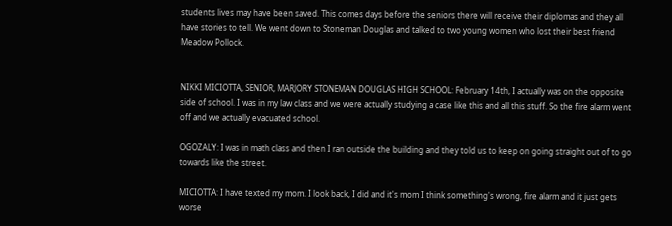students lives may have been saved. This comes days before the seniors there will receive their diplomas and they all have stories to tell. We went down to Stoneman Douglas and talked to two young women who lost their best friend Meadow Pollock.


NIKKI MICIOTTA, SENIOR, MARJORY STONEMAN DOUGLAS HIGH SCHOOL: February 14th, I actually was on the opposite side of school. I was in my law class and we were actually studying a case like this and all this stuff. So the fire alarm went off and we actually evacuated school.

OGOZALY: I was in math class and then I ran outside the building and they told us to keep on going straight out of to go towards like the street.

MICIOTTA: I have texted my mom. I look back, I did and it's mom I think something's wrong, fire alarm and it just gets worse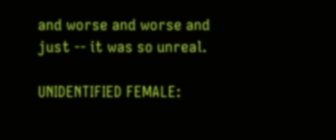and worse and worse and just -- it was so unreal.

UNIDENTIFIED FEMALE: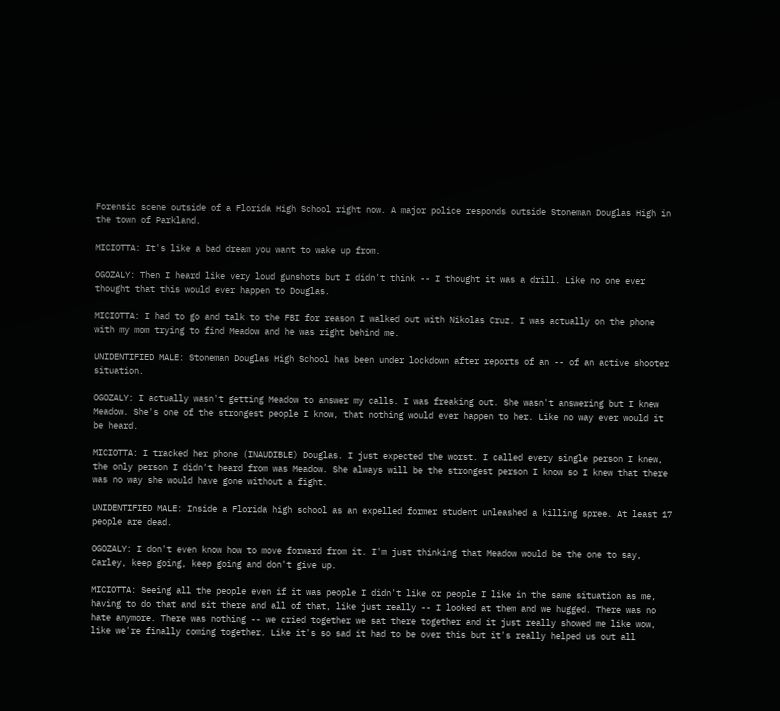Forensic scene outside of a Florida High School right now. A major police responds outside Stoneman Douglas High in the town of Parkland.

MICIOTTA: It's like a bad dream you want to wake up from.

OGOZALY: Then I heard like very loud gunshots but I didn't think -- I thought it was a drill. Like no one ever thought that this would ever happen to Douglas.

MICIOTTA: I had to go and talk to the FBI for reason I walked out with Nikolas Cruz. I was actually on the phone with my mom trying to find Meadow and he was right behind me.

UNIDENTIFIED MALE: Stoneman Douglas High School has been under lockdown after reports of an -- of an active shooter situation.

OGOZALY: I actually wasn't getting Meadow to answer my calls. I was freaking out. She wasn't answering but I knew Meadow. She's one of the strongest people I know, that nothing would ever happen to her. Like no way ever would it be heard.

MICIOTTA: I tracked her phone (INAUDIBLE) Douglas. I just expected the worst. I called every single person I knew, the only person I didn't heard from was Meadow. She always will be the strongest person I know so I knew that there was no way she would have gone without a fight.

UNIDENTIFIED MALE: Inside a Florida high school as an expelled former student unleashed a killing spree. At least 17 people are dead.

OGOZALY: I don't even know how to move forward from it. I'm just thinking that Meadow would be the one to say, Carley, keep going, keep going and don't give up.

MICIOTTA: Seeing all the people even if it was people I didn't like or people I like in the same situation as me, having to do that and sit there and all of that, like just really -- I looked at them and we hugged. There was no hate anymore. There was nothing -- we cried together we sat there together and it just really showed me like wow, like we're finally coming together. Like it's so sad it had to be over this but it's really helped us out all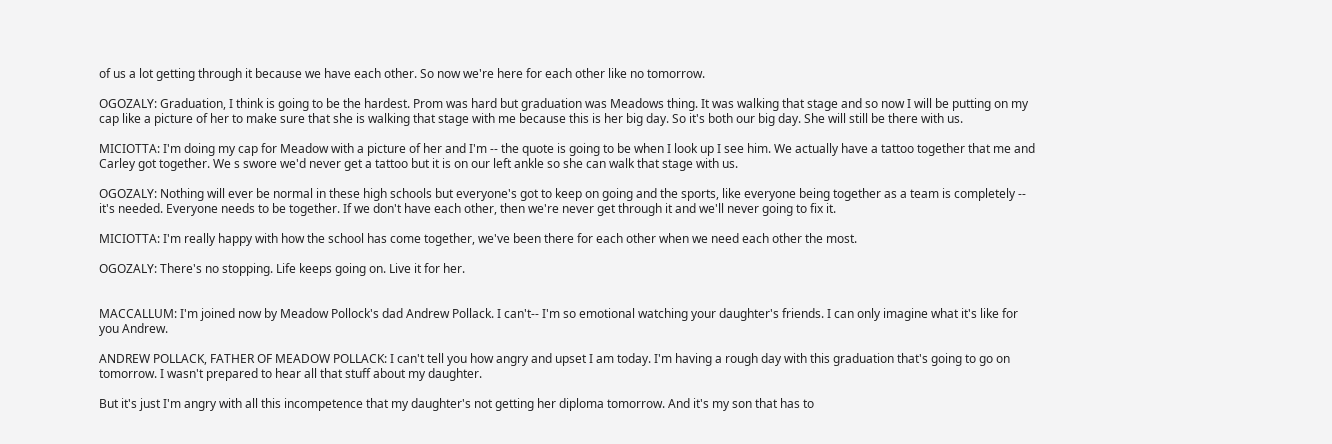of us a lot getting through it because we have each other. So now we're here for each other like no tomorrow.

OGOZALY: Graduation, I think is going to be the hardest. Prom was hard but graduation was Meadows thing. It was walking that stage and so now I will be putting on my cap like a picture of her to make sure that she is walking that stage with me because this is her big day. So it's both our big day. She will still be there with us.

MICIOTTA: I'm doing my cap for Meadow with a picture of her and I'm -- the quote is going to be when I look up I see him. We actually have a tattoo together that me and Carley got together. We s swore we'd never get a tattoo but it is on our left ankle so she can walk that stage with us.

OGOZALY: Nothing will ever be normal in these high schools but everyone's got to keep on going and the sports, like everyone being together as a team is completely -- it's needed. Everyone needs to be together. If we don't have each other, then we're never get through it and we'll never going to fix it.

MICIOTTA: I'm really happy with how the school has come together, we've been there for each other when we need each other the most.

OGOZALY: There's no stopping. Life keeps going on. Live it for her.


MACCALLUM: I'm joined now by Meadow Pollock's dad Andrew Pollack. I can't-- I'm so emotional watching your daughter's friends. I can only imagine what it's like for you Andrew.

ANDREW POLLACK, FATHER OF MEADOW POLLACK: I can't tell you how angry and upset I am today. I'm having a rough day with this graduation that's going to go on tomorrow. I wasn't prepared to hear all that stuff about my daughter.

But it's just I'm angry with all this incompetence that my daughter's not getting her diploma tomorrow. And it's my son that has to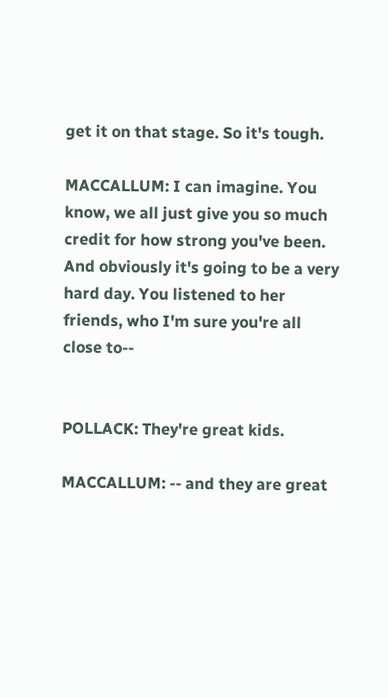get it on that stage. So it's tough.

MACCALLUM: I can imagine. You know, we all just give you so much credit for how strong you've been. And obviously it's going to be a very hard day. You listened to her friends, who I'm sure you're all close to--


POLLACK: They're great kids.

MACCALLUM: -- and they are great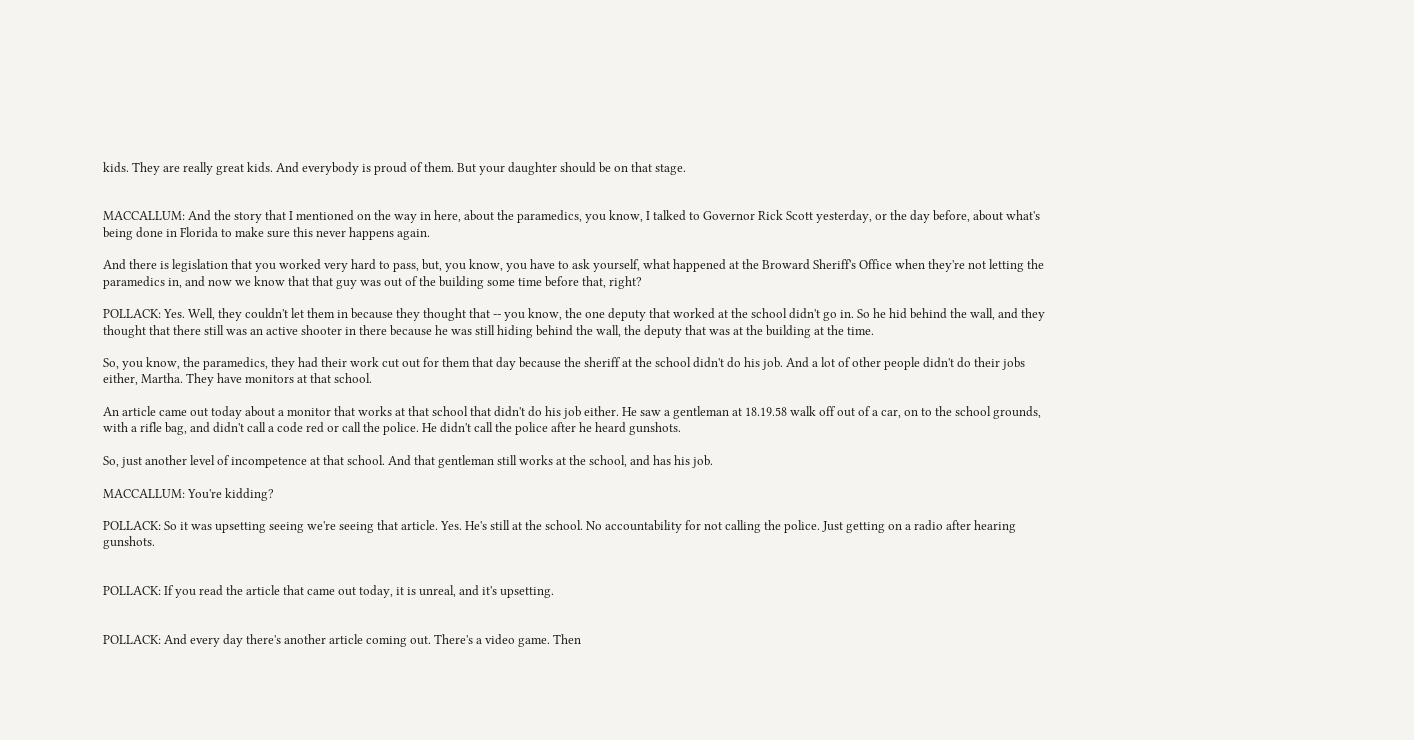kids. They are really great kids. And everybody is proud of them. But your daughter should be on that stage.


MACCALLUM: And the story that I mentioned on the way in here, about the paramedics, you know, I talked to Governor Rick Scott yesterday, or the day before, about what's being done in Florida to make sure this never happens again.

And there is legislation that you worked very hard to pass, but, you know, you have to ask yourself, what happened at the Broward Sheriff's Office when they're not letting the paramedics in, and now we know that that guy was out of the building some time before that, right?

POLLACK: Yes. Well, they couldn't let them in because they thought that -- you know, the one deputy that worked at the school didn't go in. So he hid behind the wall, and they thought that there still was an active shooter in there because he was still hiding behind the wall, the deputy that was at the building at the time.

So, you know, the paramedics, they had their work cut out for them that day because the sheriff at the school didn't do his job. And a lot of other people didn't do their jobs either, Martha. They have monitors at that school.

An article came out today about a monitor that works at that school that didn't do his job either. He saw a gentleman at 18.19.58 walk off out of a car, on to the school grounds, with a rifle bag, and didn't call a code red or call the police. He didn't call the police after he heard gunshots.

So, just another level of incompetence at that school. And that gentleman still works at the school, and has his job.

MACCALLUM: You're kidding?

POLLACK: So it was upsetting seeing we're seeing that article. Yes. He's still at the school. No accountability for not calling the police. Just getting on a radio after hearing gunshots.


POLLACK: If you read the article that came out today, it is unreal, and it's upsetting.


POLLACK: And every day there's another article coming out. There's a video game. Then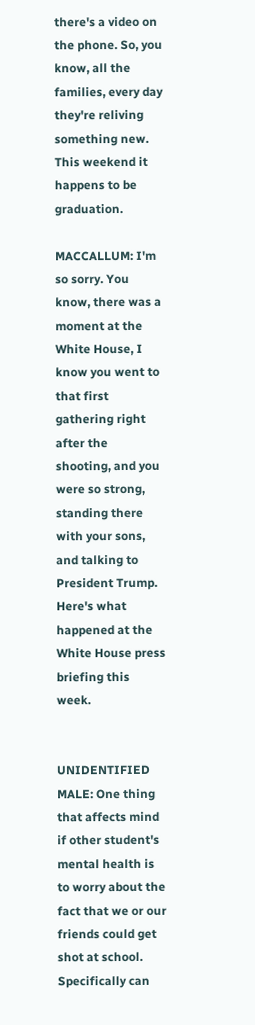there's a video on the phone. So, you know, all the families, every day they're reliving something new. This weekend it happens to be graduation.

MACCALLUM: I'm so sorry. You know, there was a moment at the White House, I know you went to that first gathering right after the shooting, and you were so strong, standing there with your sons, and talking to President Trump. Here's what happened at the White House press briefing this week.


UNIDENTIFIED MALE: One thing that affects mind if other student's mental health is to worry about the fact that we or our friends could get shot at school. Specifically can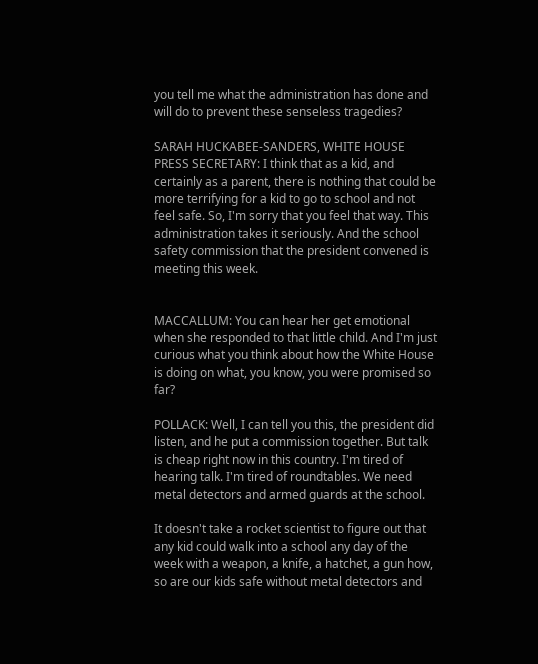you tell me what the administration has done and will do to prevent these senseless tragedies?

SARAH HUCKABEE-SANDERS, WHITE HOUSE PRESS SECRETARY: I think that as a kid, and certainly as a parent, there is nothing that could be more terrifying for a kid to go to school and not feel safe. So, I'm sorry that you feel that way. This administration takes it seriously. And the school safety commission that the president convened is meeting this week.


MACCALLUM: You can hear her get emotional when she responded to that little child. And I'm just curious what you think about how the White House is doing on what, you know, you were promised so far?

POLLACK: Well, I can tell you this, the president did listen, and he put a commission together. But talk is cheap right now in this country. I'm tired of hearing talk. I'm tired of roundtables. We need metal detectors and armed guards at the school.

It doesn't take a rocket scientist to figure out that any kid could walk into a school any day of the week with a weapon, a knife, a hatchet, a gun how, so are our kids safe without metal detectors and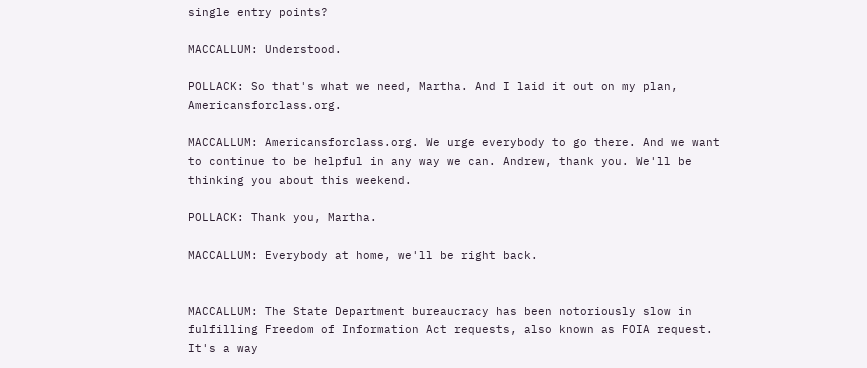single entry points?

MACCALLUM: Understood.

POLLACK: So that's what we need, Martha. And I laid it out on my plan, Americansforclass.org.

MACCALLUM: Americansforclass.org. We urge everybody to go there. And we want to continue to be helpful in any way we can. Andrew, thank you. We'll be thinking you about this weekend.

POLLACK: Thank you, Martha.

MACCALLUM: Everybody at home, we'll be right back.


MACCALLUM: The State Department bureaucracy has been notoriously slow in fulfilling Freedom of Information Act requests, also known as FOIA request. It's a way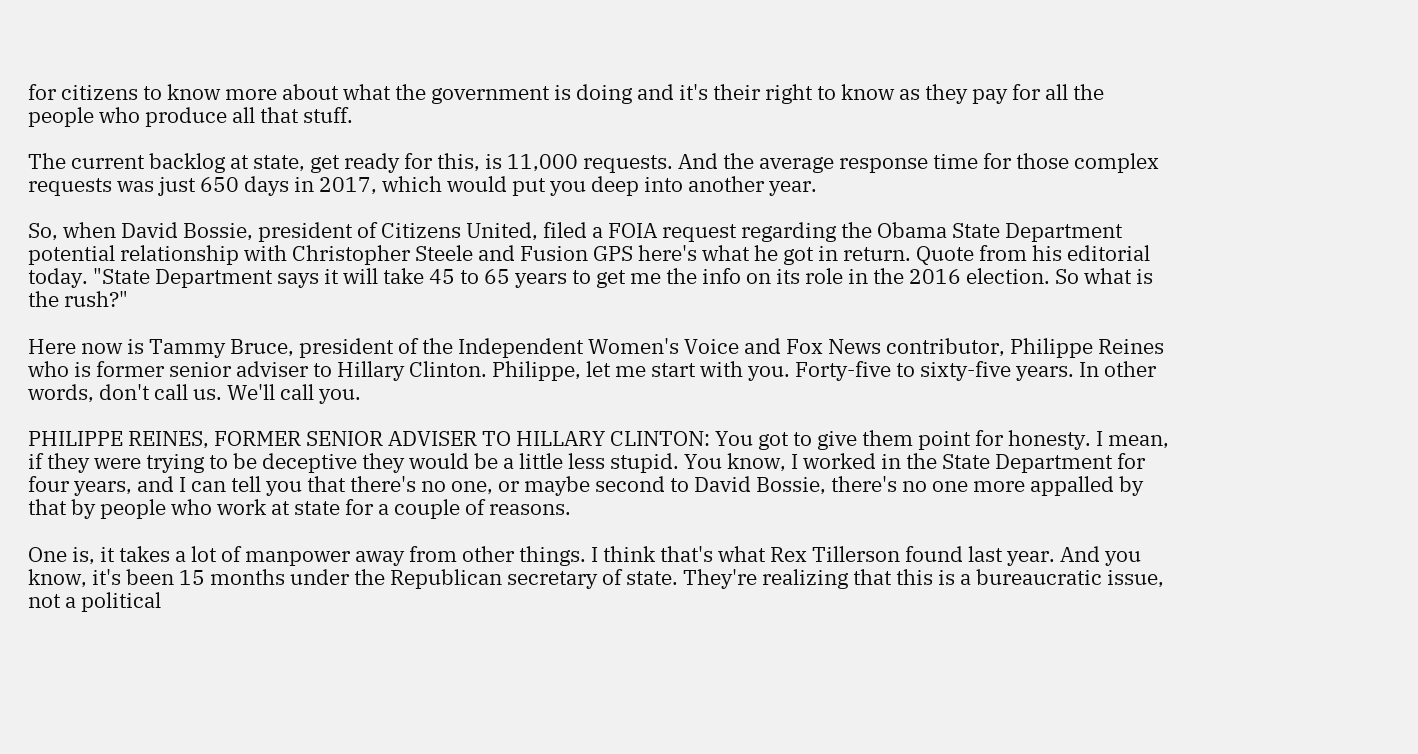for citizens to know more about what the government is doing and it's their right to know as they pay for all the people who produce all that stuff.

The current backlog at state, get ready for this, is 11,000 requests. And the average response time for those complex requests was just 650 days in 2017, which would put you deep into another year.

So, when David Bossie, president of Citizens United, filed a FOIA request regarding the Obama State Department potential relationship with Christopher Steele and Fusion GPS here's what he got in return. Quote from his editorial today. "State Department says it will take 45 to 65 years to get me the info on its role in the 2016 election. So what is the rush?"

Here now is Tammy Bruce, president of the Independent Women's Voice and Fox News contributor, Philippe Reines who is former senior adviser to Hillary Clinton. Philippe, let me start with you. Forty-five to sixty-five years. In other words, don't call us. We'll call you.

PHILIPPE REINES, FORMER SENIOR ADVISER TO HILLARY CLINTON: You got to give them point for honesty. I mean, if they were trying to be deceptive they would be a little less stupid. You know, I worked in the State Department for four years, and I can tell you that there's no one, or maybe second to David Bossie, there's no one more appalled by that by people who work at state for a couple of reasons.

One is, it takes a lot of manpower away from other things. I think that's what Rex Tillerson found last year. And you know, it's been 15 months under the Republican secretary of state. They're realizing that this is a bureaucratic issue, not a political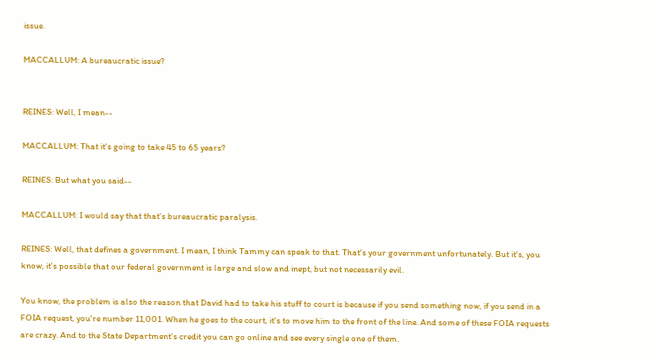issue.

MACCALLUM: A bureaucratic issue?


REINES: Well, I mean--

MACCALLUM: That it's going to take 45 to 65 years?

REINES: But what you said--

MACCALLUM: I would say that that's bureaucratic paralysis.

REINES: Well, that defines a government. I mean, I think Tammy can speak to that. That's your government unfortunately. But it's, you know, it's possible that our federal government is large and slow and inept, but not necessarily evil.

You know, the problem is also the reason that David had to take his stuff to court is because if you send something now, if you send in a FOIA request, you're number 11,001. When he goes to the court, it's to move him to the front of the line. And some of these FOIA requests are crazy. And to the State Department's credit you can go online and see every single one of them.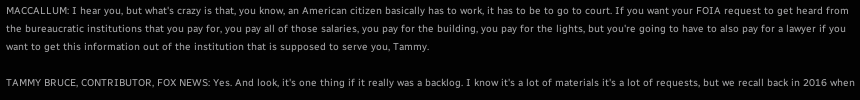MACCALLUM: I hear you, but what's crazy is that, you know, an American citizen basically has to work, it has to be to go to court. If you want your FOIA request to get heard from the bureaucratic institutions that you pay for, you pay all of those salaries, you pay for the building, you pay for the lights, but you're going to have to also pay for a lawyer if you want to get this information out of the institution that is supposed to serve you, Tammy.

TAMMY BRUCE, CONTRIBUTOR, FOX NEWS: Yes. And look, it's one thing if it really was a backlog. I know it's a lot of materials it's a lot of requests, but we recall back in 2016 when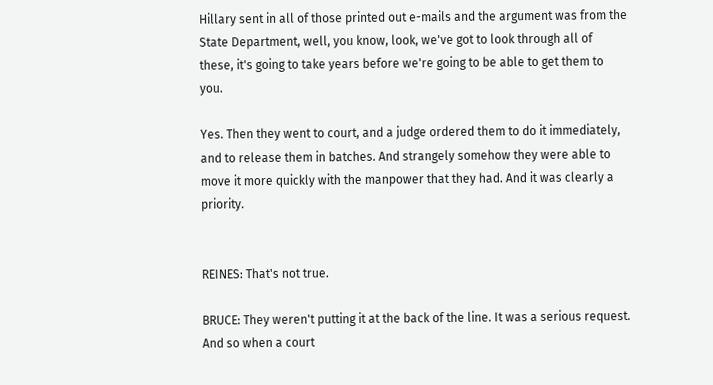Hillary sent in all of those printed out e-mails and the argument was from the State Department, well, you know, look, we've got to look through all of these, it's going to take years before we're going to be able to get them to you.

Yes. Then they went to court, and a judge ordered them to do it immediately, and to release them in batches. And strangely somehow they were able to move it more quickly with the manpower that they had. And it was clearly a priority.


REINES: That's not true.

BRUCE: They weren't putting it at the back of the line. It was a serious request. And so when a court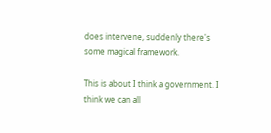does intervene, suddenly there's some magical framework.

This is about I think a government. I think we can all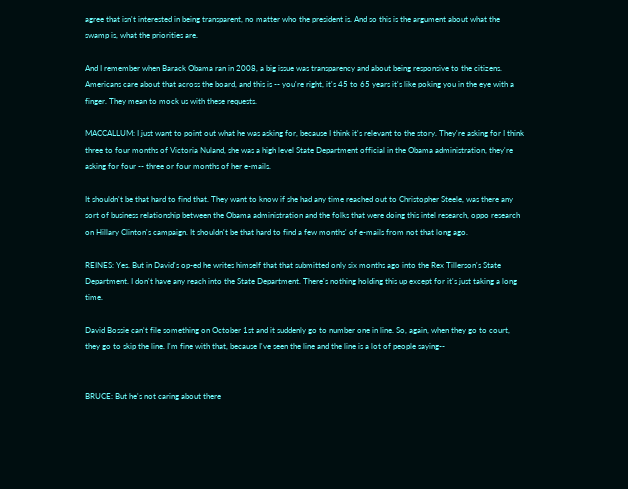agree that isn't interested in being transparent, no matter who the president is. And so this is the argument about what the swamp is, what the priorities are.

And I remember when Barack Obama ran in 2008, a big issue was transparency and about being responsive to the citizens. Americans care about that across the board, and this is -- you're right, it's 45 to 65 years it's like poking you in the eye with a finger. They mean to mock us with these requests.

MACCALLUM: I just want to point out what he was asking for, because I think it's relevant to the story. They're asking for I think three to four months of Victoria Nuland, she was a high level State Department official in the Obama administration, they're asking for four -- three or four months of her e-mails.

It shouldn't be that hard to find that. They want to know if she had any time reached out to Christopher Steele, was there any sort of business relationship between the Obama administration and the folks that were doing this intel research, oppo research on Hillary Clinton's campaign. It shouldn't be that hard to find a few months' of e-mails from not that long ago.

REINES: Yes. But in David's op-ed he writes himself that that submitted only six months ago into the Rex Tillerson's State Department. I don't have any reach into the State Department. There's nothing holding this up except for it's just taking a long time.

David Bossie can't file something on October 1st and it suddenly go to number one in line. So, again, when they go to court, they go to skip the line. I'm fine with that, because I've seen the line and the line is a lot of people saying--


BRUCE: But he's not caring about there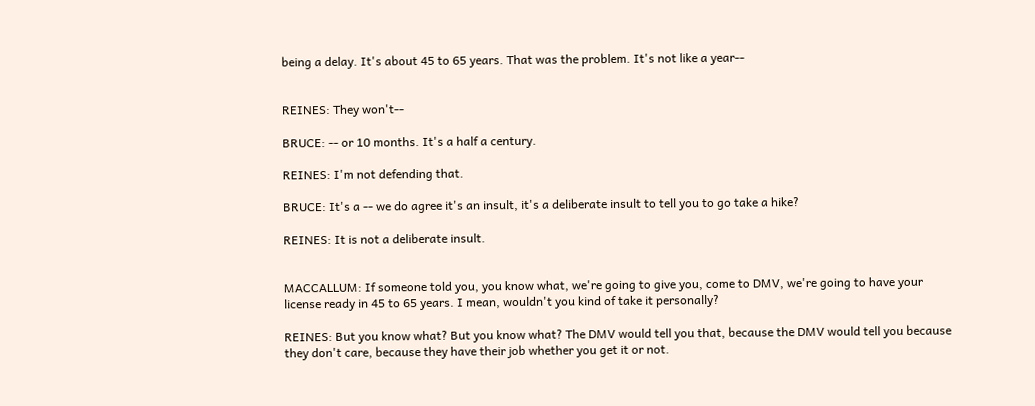being a delay. It's about 45 to 65 years. That was the problem. It's not like a year--


REINES: They won't--

BRUCE: -- or 10 months. It's a half a century.

REINES: I'm not defending that.

BRUCE: It's a -- we do agree it's an insult, it's a deliberate insult to tell you to go take a hike?

REINES: It is not a deliberate insult.


MACCALLUM: If someone told you, you know what, we're going to give you, come to DMV, we're going to have your license ready in 45 to 65 years. I mean, wouldn't you kind of take it personally?

REINES: But you know what? But you know what? The DMV would tell you that, because the DMV would tell you because they don't care, because they have their job whether you get it or not.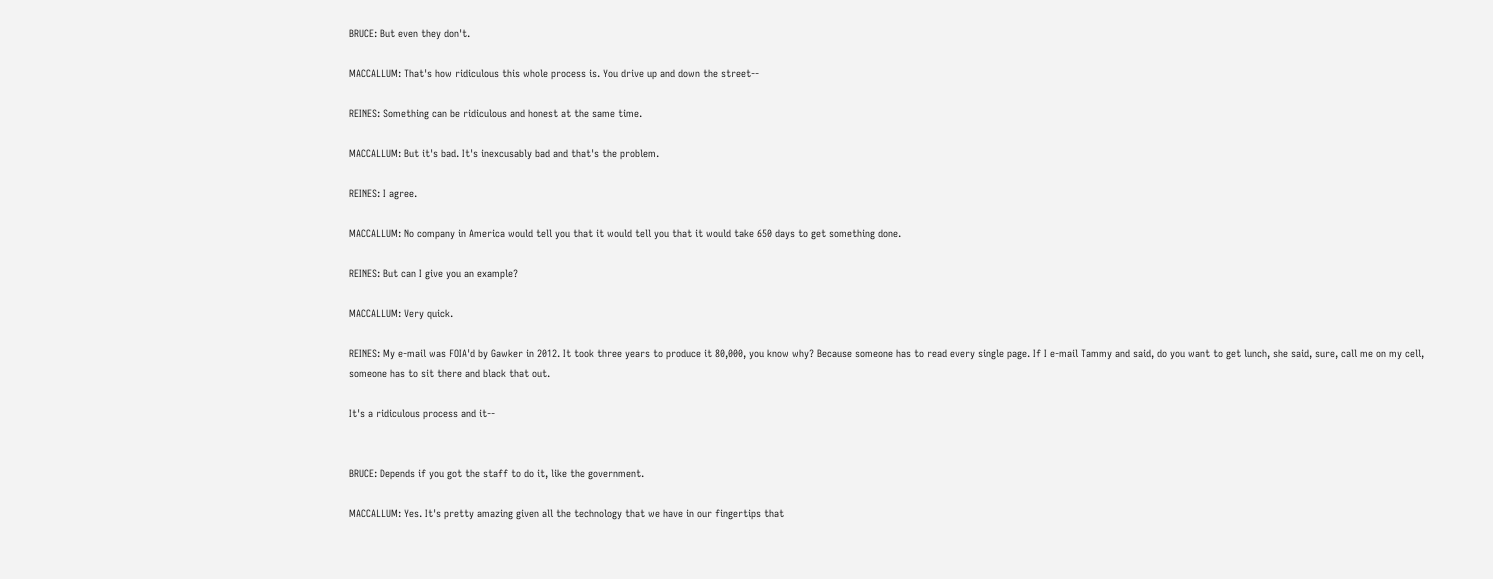BRUCE: But even they don't.

MACCALLUM: That's how ridiculous this whole process is. You drive up and down the street--

REINES: Something can be ridiculous and honest at the same time.

MACCALLUM: But it's bad. It's inexcusably bad and that's the problem.

REINES: I agree.

MACCALLUM: No company in America would tell you that it would tell you that it would take 650 days to get something done.

REINES: But can I give you an example?

MACCALLUM: Very quick.

REINES: My e-mail was FOIA'd by Gawker in 2012. It took three years to produce it 80,000, you know why? Because someone has to read every single page. If I e-mail Tammy and said, do you want to get lunch, she said, sure, call me on my cell, someone has to sit there and black that out.

It's a ridiculous process and it--


BRUCE: Depends if you got the staff to do it, like the government.

MACCALLUM: Yes. It's pretty amazing given all the technology that we have in our fingertips that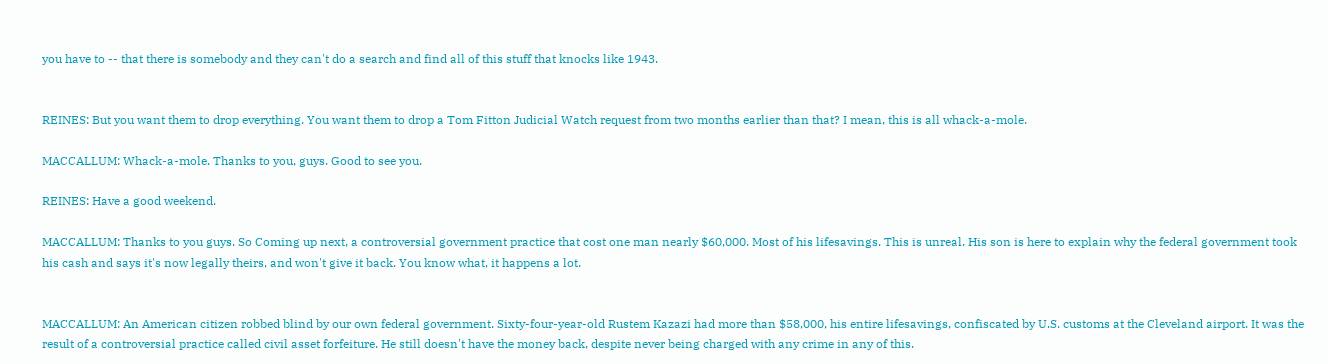you have to -- that there is somebody and they can't do a search and find all of this stuff that knocks like 1943.


REINES: But you want them to drop everything. You want them to drop a Tom Fitton Judicial Watch request from two months earlier than that? I mean, this is all whack-a-mole.

MACCALLUM: Whack-a-mole. Thanks to you, guys. Good to see you.

REINES: Have a good weekend.

MACCALLUM: Thanks to you guys. So Coming up next, a controversial government practice that cost one man nearly $60,000. Most of his lifesavings. This is unreal. His son is here to explain why the federal government took his cash and says it's now legally theirs, and won't give it back. You know what, it happens a lot.


MACCALLUM: An American citizen robbed blind by our own federal government. Sixty-four-year-old Rustem Kazazi had more than $58,000, his entire lifesavings, confiscated by U.S. customs at the Cleveland airport. It was the result of a controversial practice called civil asset forfeiture. He still doesn't have the money back, despite never being charged with any crime in any of this.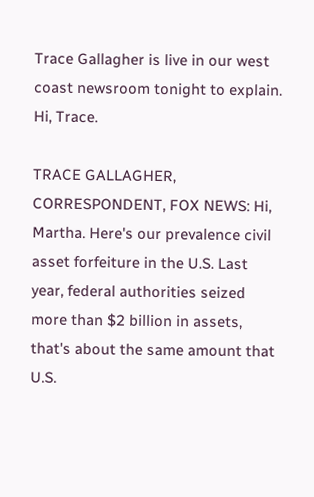Trace Gallagher is live in our west coast newsroom tonight to explain. Hi, Trace.

TRACE GALLAGHER, CORRESPONDENT, FOX NEWS: Hi, Martha. Here's our prevalence civil asset forfeiture in the U.S. Last year, federal authorities seized more than $2 billion in assets, that's about the same amount that U.S.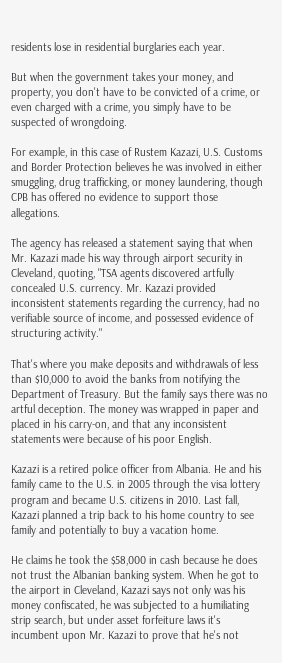residents lose in residential burglaries each year.

But when the government takes your money, and property, you don't have to be convicted of a crime, or even charged with a crime, you simply have to be suspected of wrongdoing.

For example, in this case of Rustem Kazazi, U.S. Customs and Border Protection believes he was involved in either smuggling, drug trafficking, or money laundering, though CPB has offered no evidence to support those allegations.

The agency has released a statement saying that when Mr. Kazazi made his way through airport security in Cleveland, quoting, "TSA agents discovered artfully concealed U.S. currency. Mr. Kazazi provided inconsistent statements regarding the currency, had no verifiable source of income, and possessed evidence of structuring activity."

That's where you make deposits and withdrawals of less than $10,000 to avoid the banks from notifying the Department of Treasury. But the family says there was no artful deception. The money was wrapped in paper and placed in his carry-on, and that any inconsistent statements were because of his poor English.

Kazazi is a retired police officer from Albania. He and his family came to the U.S. in 2005 through the visa lottery program and became U.S. citizens in 2010. Last fall, Kazazi planned a trip back to his home country to see family and potentially to buy a vacation home.

He claims he took the $58,000 in cash because he does not trust the Albanian banking system. When he got to the airport in Cleveland, Kazazi says not only was his money confiscated, he was subjected to a humiliating strip search, but under asset forfeiture laws it's incumbent upon Mr. Kazazi to prove that he's not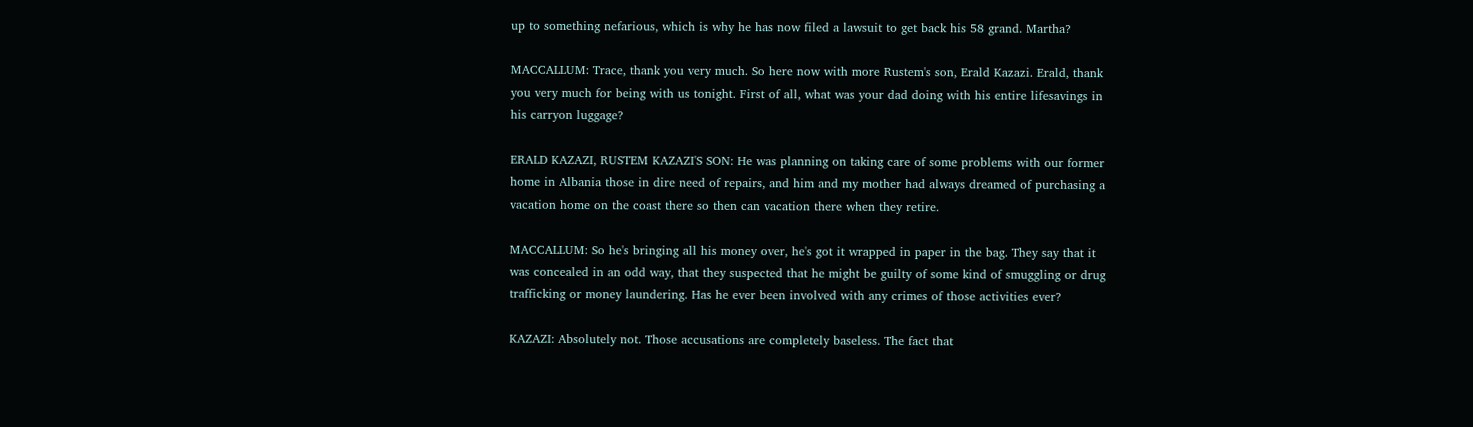up to something nefarious, which is why he has now filed a lawsuit to get back his 58 grand. Martha?

MACCALLUM: Trace, thank you very much. So here now with more Rustem's son, Erald Kazazi. Erald, thank you very much for being with us tonight. First of all, what was your dad doing with his entire lifesavings in his carryon luggage?

ERALD KAZAZI, RUSTEM KAZAZI'S SON: He was planning on taking care of some problems with our former home in Albania those in dire need of repairs, and him and my mother had always dreamed of purchasing a vacation home on the coast there so then can vacation there when they retire.

MACCALLUM: So he's bringing all his money over, he's got it wrapped in paper in the bag. They say that it was concealed in an odd way, that they suspected that he might be guilty of some kind of smuggling or drug trafficking or money laundering. Has he ever been involved with any crimes of those activities ever?

KAZAZI: Absolutely not. Those accusations are completely baseless. The fact that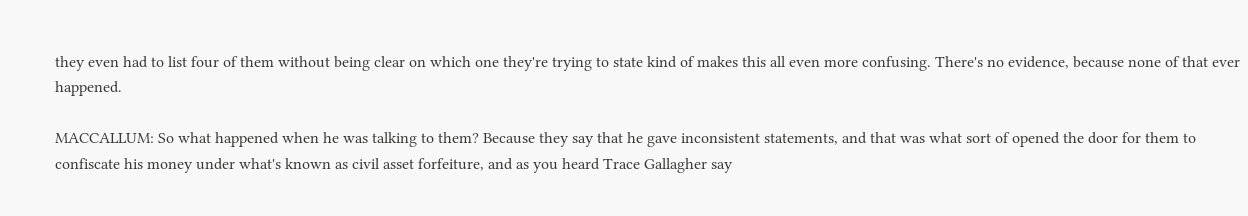they even had to list four of them without being clear on which one they're trying to state kind of makes this all even more confusing. There's no evidence, because none of that ever happened.

MACCALLUM: So what happened when he was talking to them? Because they say that he gave inconsistent statements, and that was what sort of opened the door for them to confiscate his money under what's known as civil asset forfeiture, and as you heard Trace Gallagher say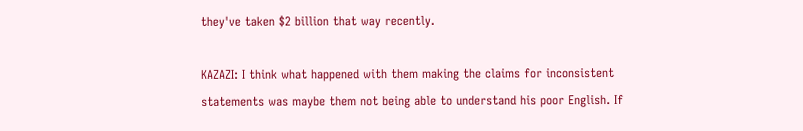they've taken $2 billion that way recently.

KAZAZI: I think what happened with them making the claims for inconsistent statements was maybe them not being able to understand his poor English. If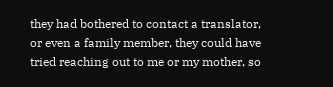they had bothered to contact a translator, or even a family member, they could have tried reaching out to me or my mother, so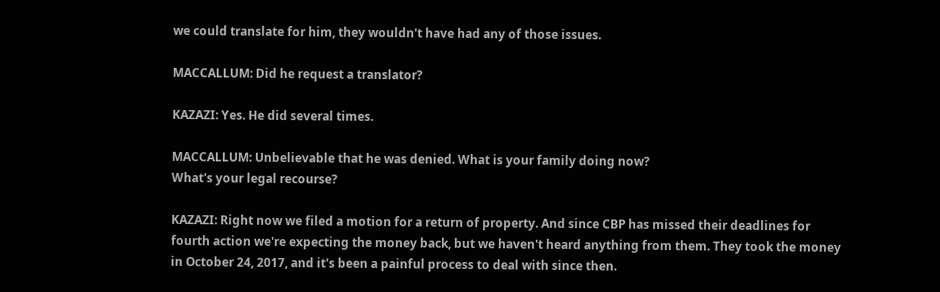we could translate for him, they wouldn't have had any of those issues.

MACCALLUM: Did he request a translator?

KAZAZI: Yes. He did several times.

MACCALLUM: Unbelievable that he was denied. What is your family doing now?
What's your legal recourse?

KAZAZI: Right now we filed a motion for a return of property. And since CBP has missed their deadlines for fourth action we're expecting the money back, but we haven't heard anything from them. They took the money in October 24, 2017, and it's been a painful process to deal with since then.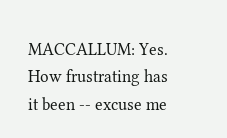MACCALLUM: Yes. How frustrating has it been -- excuse me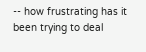-- how frustrating has it been trying to deal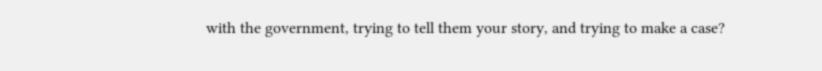with the government, trying to tell them your story, and trying to make a case?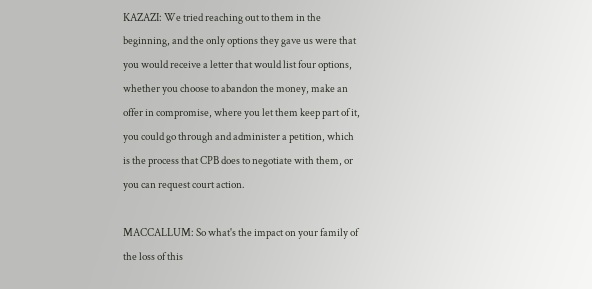KAZAZI: We tried reaching out to them in the beginning, and the only options they gave us were that you would receive a letter that would list four options, whether you choose to abandon the money, make an offer in compromise, where you let them keep part of it, you could go through and administer a petition, which is the process that CPB does to negotiate with them, or you can request court action.

MACCALLUM: So what's the impact on your family of the loss of this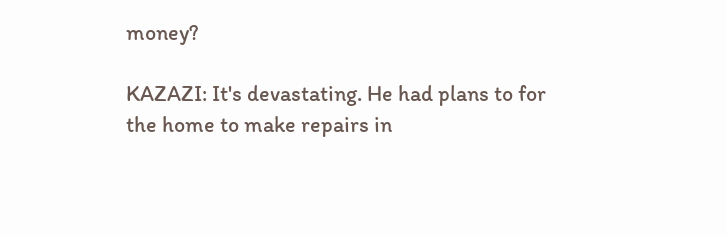money?

KAZAZI: It's devastating. He had plans to for the home to make repairs in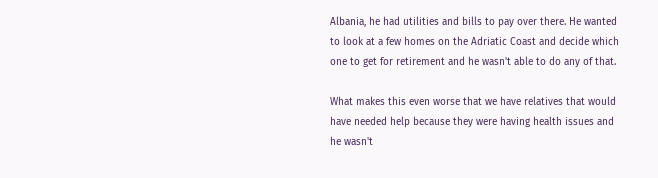Albania, he had utilities and bills to pay over there. He wanted to look at a few homes on the Adriatic Coast and decide which one to get for retirement and he wasn't able to do any of that.

What makes this even worse that we have relatives that would have needed help because they were having health issues and he wasn't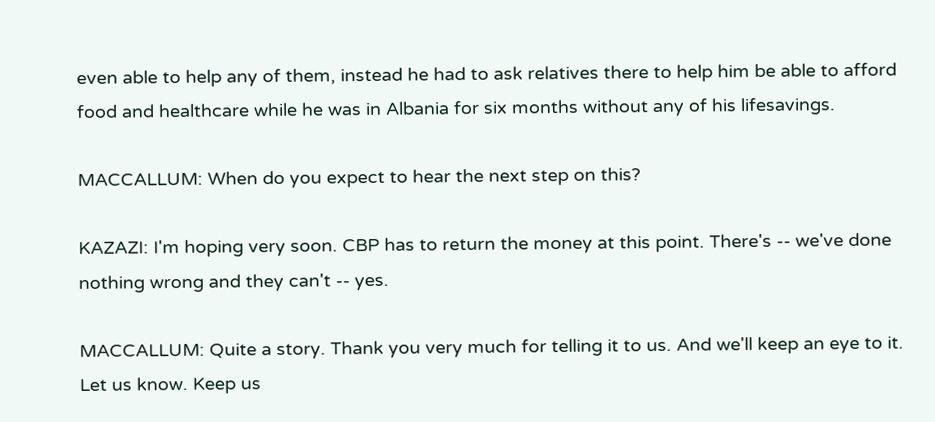even able to help any of them, instead he had to ask relatives there to help him be able to afford food and healthcare while he was in Albania for six months without any of his lifesavings.

MACCALLUM: When do you expect to hear the next step on this?

KAZAZI: I'm hoping very soon. CBP has to return the money at this point. There's -- we've done nothing wrong and they can't -- yes.

MACCALLUM: Quite a story. Thank you very much for telling it to us. And we'll keep an eye to it. Let us know. Keep us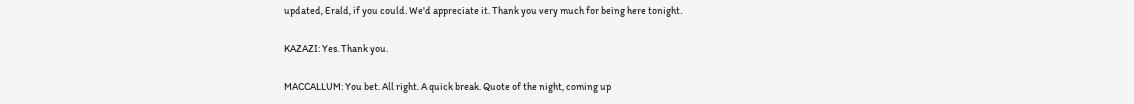updated, Erald, if you could. We'd appreciate it. Thank you very much for being here tonight.

KAZAZI: Yes. Thank you.

MACCALLUM: You bet. All right. A quick break. Quote of the night, coming up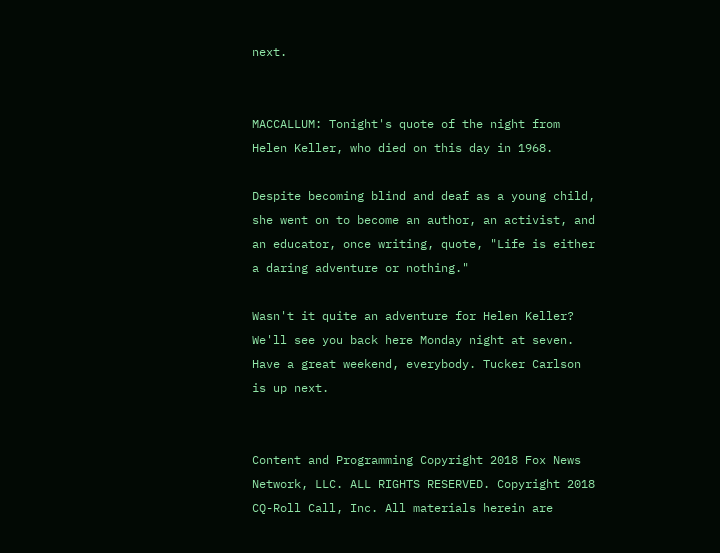next.


MACCALLUM: Tonight's quote of the night from Helen Keller, who died on this day in 1968.

Despite becoming blind and deaf as a young child, she went on to become an author, an activist, and an educator, once writing, quote, "Life is either a daring adventure or nothing."

Wasn't it quite an adventure for Helen Keller? We'll see you back here Monday night at seven. Have a great weekend, everybody. Tucker Carlson is up next.


Content and Programming Copyright 2018 Fox News Network, LLC. ALL RIGHTS RESERVED. Copyright 2018 CQ-Roll Call, Inc. All materials herein are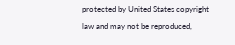protected by United States copyright law and may not be reproduced,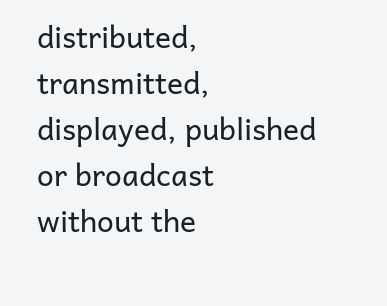distributed, transmitted, displayed, published or broadcast without the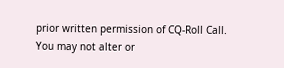prior written permission of CQ-Roll Call. You may not alter or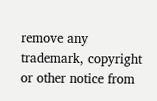remove any trademark, copyright or other notice from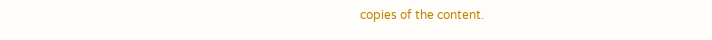copies of the content.